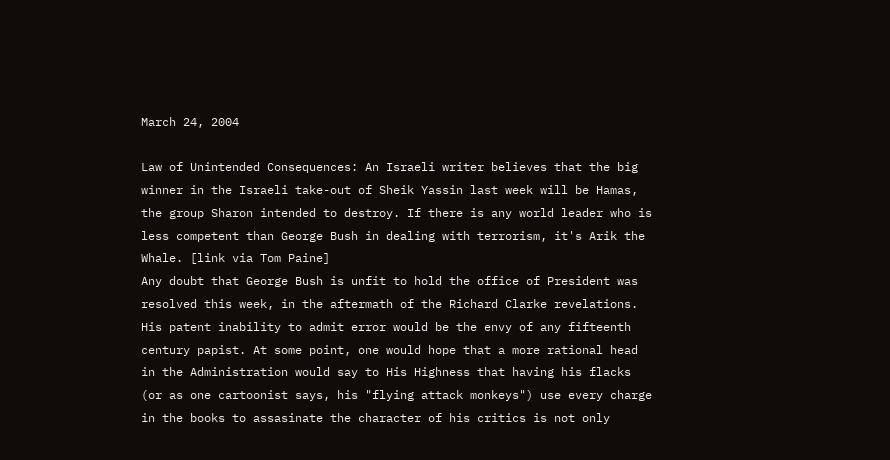March 24, 2004

Law of Unintended Consequences: An Israeli writer believes that the big winner in the Israeli take-out of Sheik Yassin last week will be Hamas, the group Sharon intended to destroy. If there is any world leader who is less competent than George Bush in dealing with terrorism, it's Arik the Whale. [link via Tom Paine]
Any doubt that George Bush is unfit to hold the office of President was resolved this week, in the aftermath of the Richard Clarke revelations. His patent inability to admit error would be the envy of any fifteenth century papist. At some point, one would hope that a more rational head in the Administration would say to His Highness that having his flacks (or as one cartoonist says, his "flying attack monkeys") use every charge in the books to assasinate the character of his critics is not only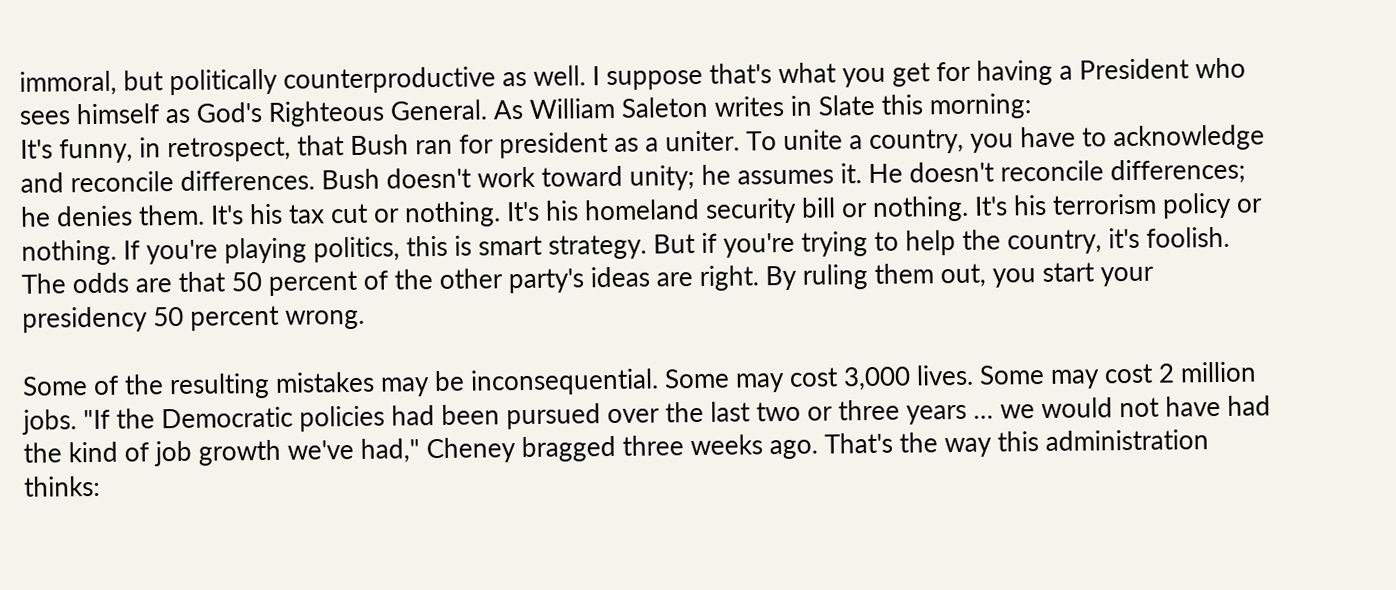immoral, but politically counterproductive as well. I suppose that's what you get for having a President who sees himself as God's Righteous General. As William Saleton writes in Slate this morning:
It's funny, in retrospect, that Bush ran for president as a uniter. To unite a country, you have to acknowledge and reconcile differences. Bush doesn't work toward unity; he assumes it. He doesn't reconcile differences; he denies them. It's his tax cut or nothing. It's his homeland security bill or nothing. It's his terrorism policy or nothing. If you're playing politics, this is smart strategy. But if you're trying to help the country, it's foolish. The odds are that 50 percent of the other party's ideas are right. By ruling them out, you start your presidency 50 percent wrong.

Some of the resulting mistakes may be inconsequential. Some may cost 3,000 lives. Some may cost 2 million jobs. "If the Democratic policies had been pursued over the last two or three years … we would not have had the kind of job growth we've had," Cheney bragged three weeks ago. That's the way this administration thinks: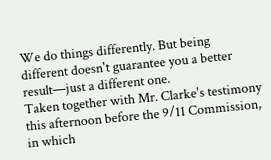We do things differently. But being different doesn't guarantee you a better result—just a different one.
Taken together with Mr. Clarke's testimony this afternoon before the 9/11 Commission, in which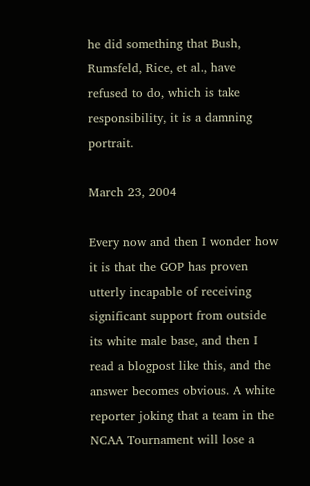he did something that Bush, Rumsfeld, Rice, et al., have refused to do, which is take responsibility, it is a damning portrait.

March 23, 2004

Every now and then I wonder how it is that the GOP has proven utterly incapable of receiving significant support from outside its white male base, and then I read a blogpost like this, and the answer becomes obvious. A white reporter joking that a team in the NCAA Tournament will lose a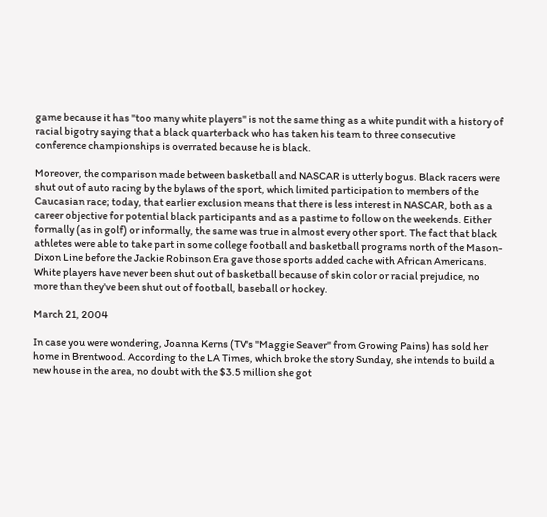game because it has "too many white players" is not the same thing as a white pundit with a history of racial bigotry saying that a black quarterback who has taken his team to three consecutive conference championships is overrated because he is black.

Moreover, the comparison made between basketball and NASCAR is utterly bogus. Black racers were shut out of auto racing by the bylaws of the sport, which limited participation to members of the Caucasian race; today, that earlier exclusion means that there is less interest in NASCAR, both as a career objective for potential black participants and as a pastime to follow on the weekends. Either formally (as in golf) or informally, the same was true in almost every other sport. The fact that black athletes were able to take part in some college football and basketball programs north of the Mason-Dixon Line before the Jackie Robinson Era gave those sports added cache with African Americans. White players have never been shut out of basketball because of skin color or racial prejudice, no more than they've been shut out of football, baseball or hockey.

March 21, 2004

In case you were wondering, Joanna Kerns (TV's "Maggie Seaver" from Growing Pains) has sold her home in Brentwood. According to the LA Times, which broke the story Sunday, she intends to build a new house in the area, no doubt with the $3.5 million she got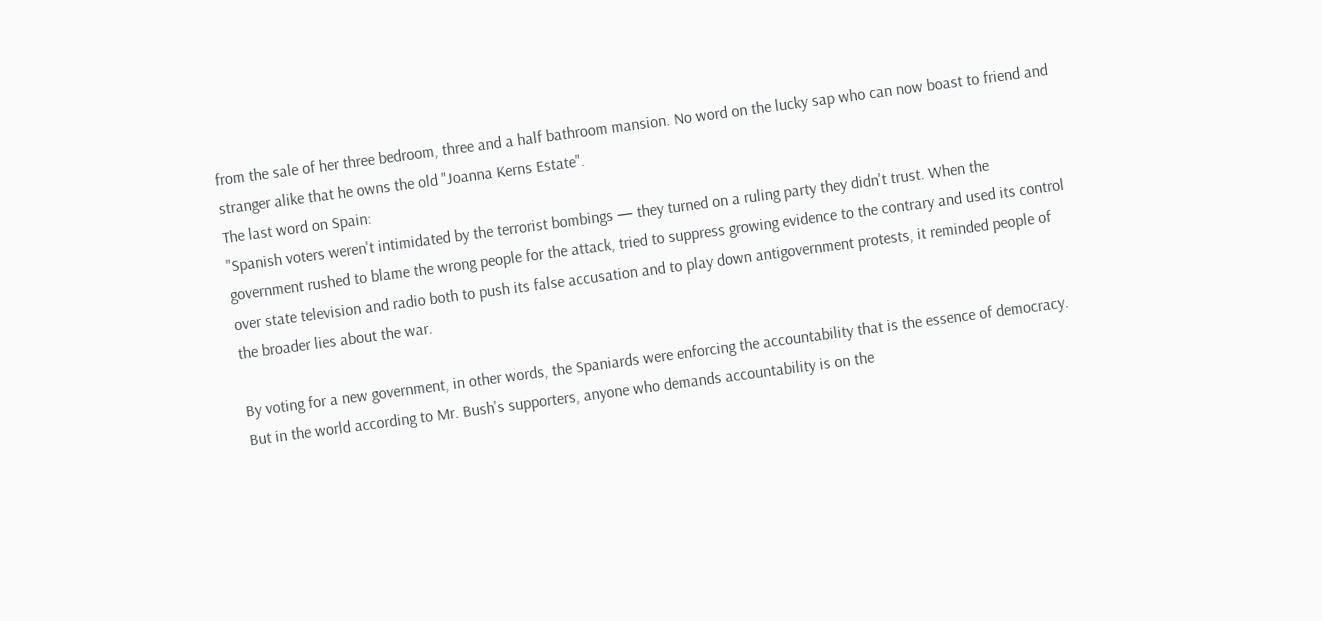from the sale of her three bedroom, three and a half bathroom mansion. No word on the lucky sap who can now boast to friend and stranger alike that he owns the old "Joanna Kerns Estate".
The last word on Spain:
"Spanish voters weren't intimidated by the terrorist bombings — they turned on a ruling party they didn't trust. When the government rushed to blame the wrong people for the attack, tried to suppress growing evidence to the contrary and used its control over state television and radio both to push its false accusation and to play down antigovernment protests, it reminded people of the broader lies about the war.

By voting for a new government, in other words, the Spaniards were enforcing the accountability that is the essence of democracy. But in the world according to Mr. Bush's supporters, anyone who demands accountability is on the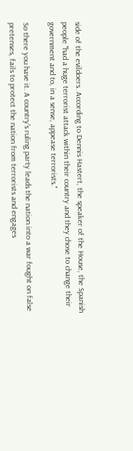side of the evildoers. According to Dennis Hastert, the speaker of the House, the Spanish people "had a huge terrorist attack within their country and they chose to change their government and to, in a sense, appease terrorists."

So there you have it. A country's ruling party leads the nation into a war fought on false pretenses, fails to protect the nation from terrorists and engages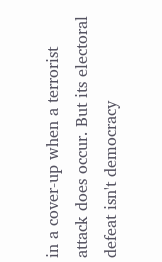in a cover-up when a terrorist attack does occur. But its electoral defeat isn't democracy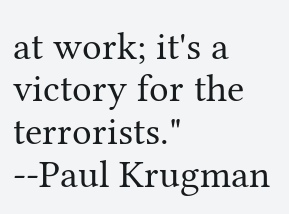at work; it's a victory for the terrorists."
--Paul Krugman